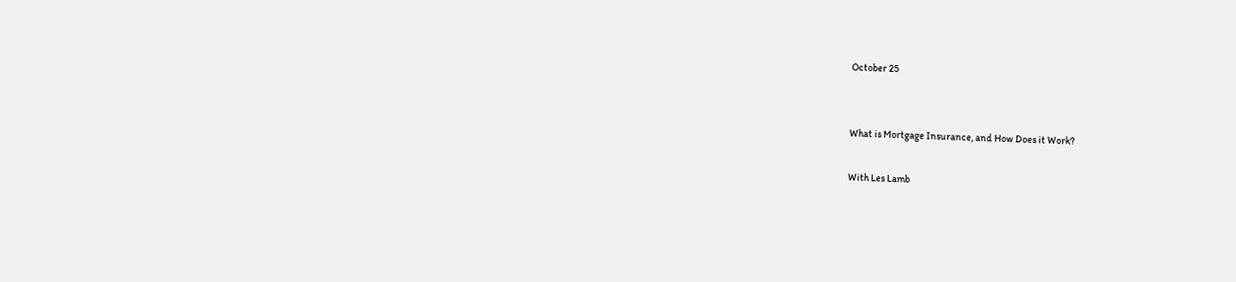October 25


What is Mortgage Insurance, and How Does it Work?

With Les Lamb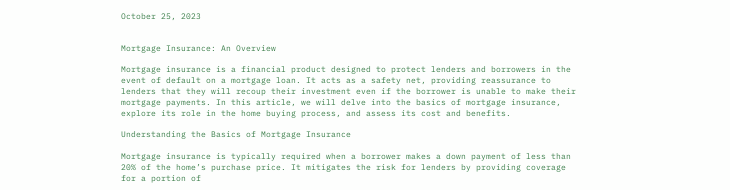October 25, 2023


Mortgage Insurance: An Overview

Mortgage insurance is a financial product designed to protect lenders and borrowers in the event of default on a mortgage loan. It acts as a safety net, providing reassurance to lenders that they will recoup their investment even if the borrower is unable to make their mortgage payments. In this article, we will delve into the basics of mortgage insurance, explore its role in the home buying process, and assess its cost and benefits.

Understanding the Basics of Mortgage Insurance

Mortgage insurance is typically required when a borrower makes a down payment of less than 20% of the home’s purchase price. It mitigates the risk for lenders by providing coverage for a portion of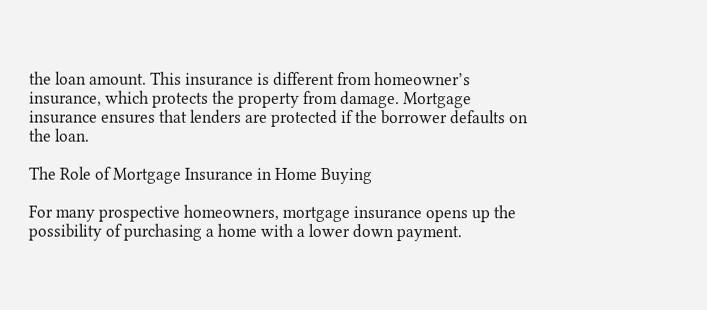the loan amount. This insurance is different from homeowner’s insurance, which protects the property from damage. Mortgage insurance ensures that lenders are protected if the borrower defaults on the loan.

The Role of Mortgage Insurance in Home Buying

For many prospective homeowners, mortgage insurance opens up the possibility of purchasing a home with a lower down payment.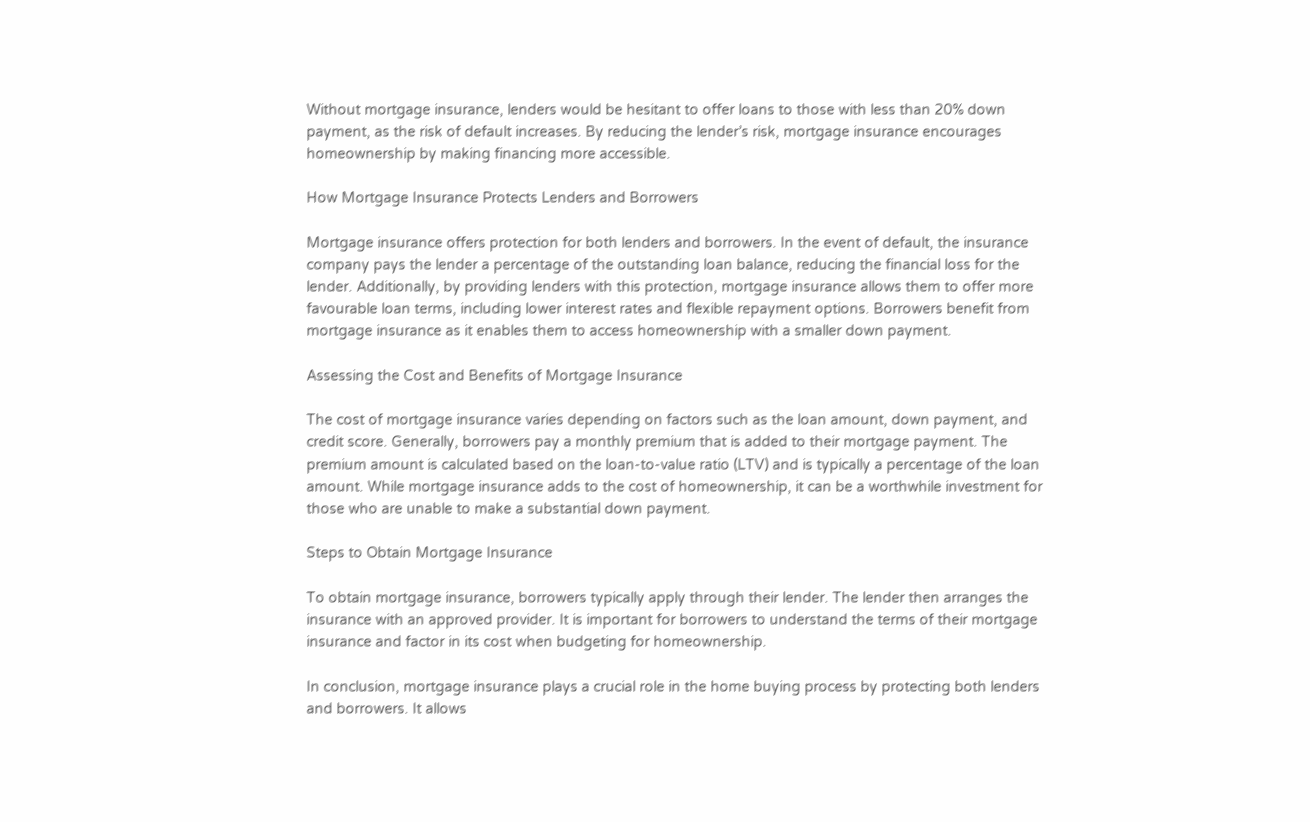Without mortgage insurance, lenders would be hesitant to offer loans to those with less than 20% down payment, as the risk of default increases. By reducing the lender’s risk, mortgage insurance encourages homeownership by making financing more accessible.

How Mortgage Insurance Protects Lenders and Borrowers

Mortgage insurance offers protection for both lenders and borrowers. In the event of default, the insurance company pays the lender a percentage of the outstanding loan balance, reducing the financial loss for the lender. Additionally, by providing lenders with this protection, mortgage insurance allows them to offer more favourable loan terms, including lower interest rates and flexible repayment options. Borrowers benefit from mortgage insurance as it enables them to access homeownership with a smaller down payment.

Assessing the Cost and Benefits of Mortgage Insurance

The cost of mortgage insurance varies depending on factors such as the loan amount, down payment, and credit score. Generally, borrowers pay a monthly premium that is added to their mortgage payment. The premium amount is calculated based on the loan-to-value ratio (LTV) and is typically a percentage of the loan amount. While mortgage insurance adds to the cost of homeownership, it can be a worthwhile investment for those who are unable to make a substantial down payment.

Steps to Obtain Mortgage Insurance

To obtain mortgage insurance, borrowers typically apply through their lender. The lender then arranges the insurance with an approved provider. It is important for borrowers to understand the terms of their mortgage insurance and factor in its cost when budgeting for homeownership.

In conclusion, mortgage insurance plays a crucial role in the home buying process by protecting both lenders and borrowers. It allows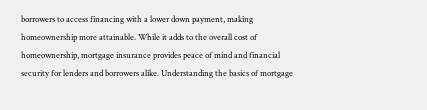borrowers to access financing with a lower down payment, making homeownership more attainable. While it adds to the overall cost of homeownership, mortgage insurance provides peace of mind and financial security for lenders and borrowers alike. Understanding the basics of mortgage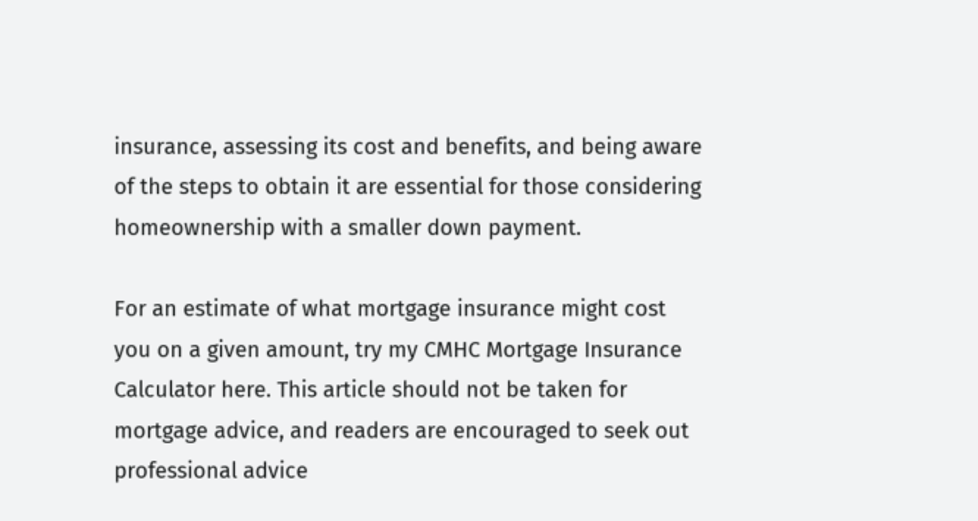insurance, assessing its cost and benefits, and being aware of the steps to obtain it are essential for those considering homeownership with a smaller down payment.

For an estimate of what mortgage insurance might cost you on a given amount, try my CMHC Mortgage Insurance Calculator here. This article should not be taken for mortgage advice, and readers are encouraged to seek out professional advice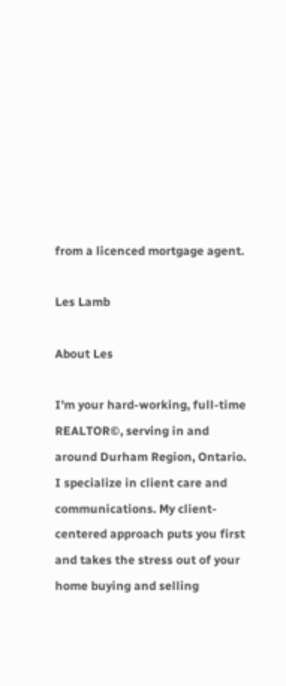from a licenced mortgage agent.

Les Lamb

About Les

I'm your hard-working, full-time REALTOR©, serving in and around Durham Region, Ontario. I specialize in client care and communications. My client-centered approach puts you first and takes the stress out of your home buying and selling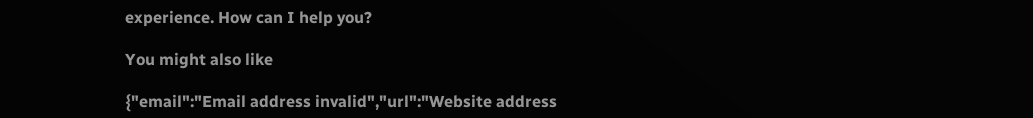experience. How can I help you?

You might also like

{"email":"Email address invalid","url":"Website address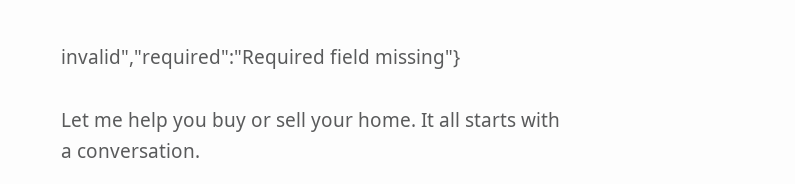invalid","required":"Required field missing"}

Let me help you buy or sell your home. It all starts with a conversation.